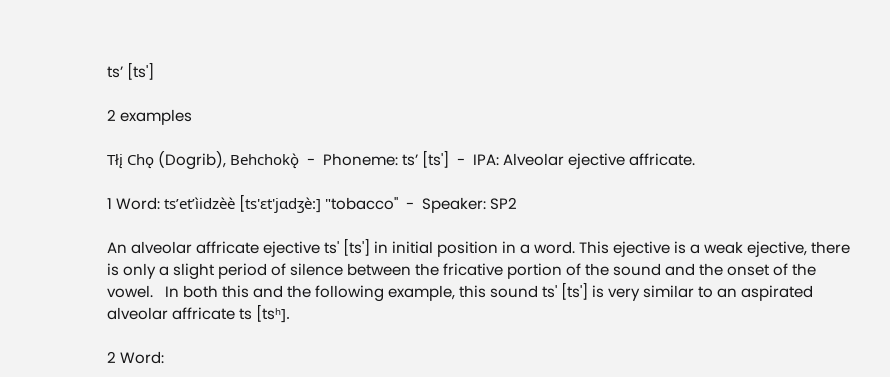ts’ [ts']

2 examples

Tłį Chǫ (Dogrib), Behchokǫ̀  -  Phoneme: ts’ [ts']  -  IPA: Alveolar ejective affricate.

1 Word: ts’et’ìidzèè [ts'ɛt'jɑdʒè:] "tobacco"  -  Speaker: SP2

An alveolar affricate ejective ts' [ts'] in initial position in a word. This ejective is a weak ejective, there is only a slight period of silence between the fricative portion of the sound and the onset of the vowel.   In both this and the following example, this sound ts' [ts'] is very similar to an aspirated alveolar affricate ts [tsʰ].

2 Word: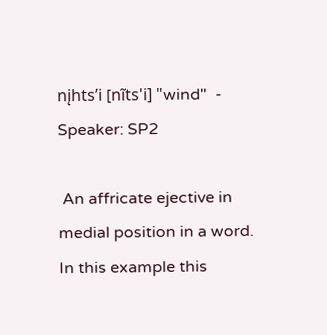nįhts’i [nĩts'i] "wind"  -  Speaker: SP2

 An affricate ejective in medial position in a word. In this example this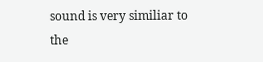sound is very similiar to the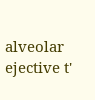alveolar ejective t'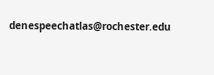denespeechatlas@rochester.edu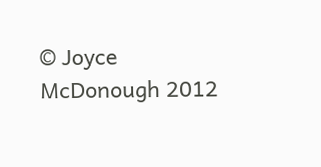© Joyce McDonough 2012